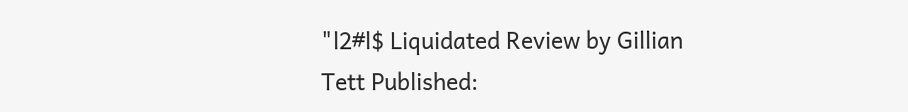"l2#l$ Liquidated Review by Gillian Tett Published: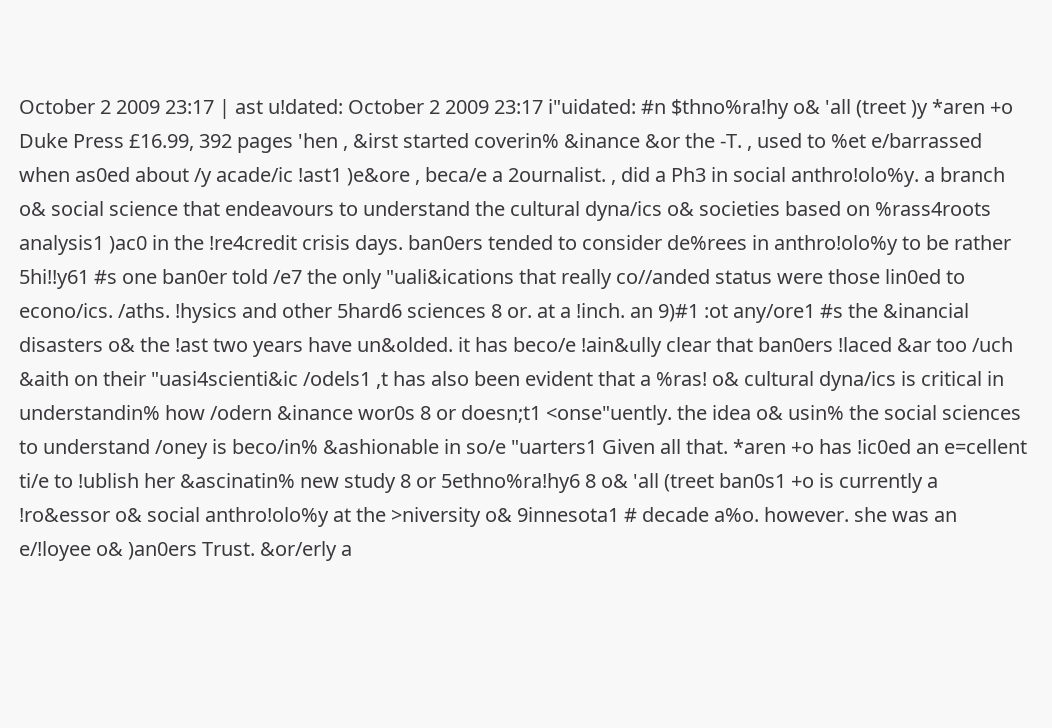October 2 2009 23:17 | ast u!dated: October 2 2009 23:17 i"uidated: #n $thno%ra!hy o& 'all (treet )y *aren +o Duke Press £16.99, 392 pages 'hen , &irst started coverin% &inance &or the -T. , used to %et e/barrassed when as0ed about /y acade/ic !ast1 )e&ore , beca/e a 2ournalist. , did a Ph3 in social anthro!olo%y. a branch o& social science that endeavours to understand the cultural dyna/ics o& societies based on %rass4roots analysis1 )ac0 in the !re4credit crisis days. ban0ers tended to consider de%rees in anthro!olo%y to be rather 5hi!!y61 #s one ban0er told /e7 the only "uali&ications that really co//anded status were those lin0ed to econo/ics. /aths. !hysics and other 5hard6 sciences 8 or. at a !inch. an 9)#1 :ot any/ore1 #s the &inancial disasters o& the !ast two years have un&olded. it has beco/e !ain&ully clear that ban0ers !laced &ar too /uch &aith on their "uasi4scienti&ic /odels1 ,t has also been evident that a %ras! o& cultural dyna/ics is critical in understandin% how /odern &inance wor0s 8 or doesn;t1 <onse"uently. the idea o& usin% the social sciences to understand /oney is beco/in% &ashionable in so/e "uarters1 Given all that. *aren +o has !ic0ed an e=cellent ti/e to !ublish her &ascinatin% new study 8 or 5ethno%ra!hy6 8 o& 'all (treet ban0s1 +o is currently a !ro&essor o& social anthro!olo%y at the >niversity o& 9innesota1 # decade a%o. however. she was an e/!loyee o& )an0ers Trust. &or/erly a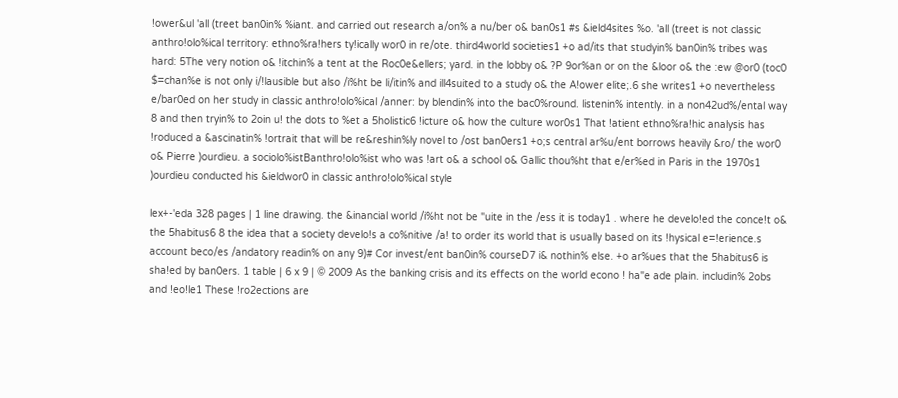!ower&ul 'all (treet ban0in% %iant. and carried out research a/on% a nu/ber o& ban0s1 #s &ield4sites %o. 'all (treet is not classic anthro!olo%ical territory: ethno%ra!hers ty!ically wor0 in re/ote. third4world societies1 +o ad/its that studyin% ban0in% tribes was hard: 5The very notion o& !itchin% a tent at the Roc0e&ellers; yard. in the lobby o& ?P 9or%an or on the &loor o& the :ew @or0 (toc0 $=chan%e is not only i/!lausible but also /i%ht be li/itin% and ill4suited to a study o& the A!ower elite;.6 she writes1 +o nevertheless e/bar0ed on her study in classic anthro!olo%ical /anner: by blendin% into the bac0%round. listenin% intently. in a non42ud%/ental way 8 and then tryin% to 2oin u! the dots to %et a 5holistic6 !icture o& how the culture wor0s1 That !atient ethno%ra!hic analysis has !roduced a &ascinatin% !ortrait that will be re&reshin%ly novel to /ost ban0ers1 +o;s central ar%u/ent borrows heavily &ro/ the wor0 o& Pierre )ourdieu. a sociolo%istBanthro!olo%ist who was !art o& a school o& Gallic thou%ht that e/er%ed in Paris in the 1970s1 )ourdieu conducted his &ieldwor0 in classic anthro!olo%ical style

lex+-'eda 328 pages | 1 line drawing. the &inancial world /i%ht not be "uite in the /ess it is today1 . where he develo!ed the conce!t o& the 5habitus6 8 the idea that a society develo!s a co%nitive /a! to order its world that is usually based on its !hysical e=!erience.s account beco/es /andatory readin% on any 9)# Cor invest/ent ban0in% courseD7 i& nothin% else. +o ar%ues that the 5habitus6 is sha!ed by ban0ers. 1 table | 6 x 9 | © 2009 As the banking crisis and its effects on the world econo ! ha"e ade plain. includin% 2obs and !eo!le1 These !ro2ections are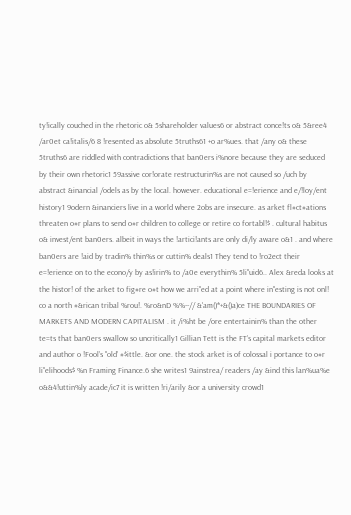ty!ically couched in the rhetoric o& 5shareholder values6 or abstract conce!ts o& 5&ree4 /ar0et ca!italis/6 8 !resented as absolute 5truths61 +o ar%ues. that /any o& these 5truths6 are riddled with contradictions that ban0ers i%nore because they are seduced by their own rhetoric1 59assive cor!orate restructurin%s are not caused so /uch by abstract &inancial /odels as by the local. however. educational e=!erience and e/!loy/ent history1 9odern &inanciers live in a world where 2obs are insecure. as arket fl#ct#ations threaten o#r plans to send o#r children to college or retire co fortabl!$ . cultural habitus o& invest/ent ban0ers. albeit in ways the !artici!ants are only di/ly aware o&1 . and where ban0ers are !aid by tradin% thin%s or cuttin% deals1 They tend to !ro2ect their e=!erience on to the econo/y by as!irin% to /a0e everythin% 5li"uid6.. Alex &reda looks at the histor! of the arket to fig#re o#t how we arri"ed at a point where in"esting is not onl! co a north #&rican tribal %rou!. %ro&nD %%--// &'am()*+&()a)ce THE BOUNDARIES OF MARKETS AND MODERN CAPITALISM . it /i%ht be /ore entertainin% than the other te=ts that ban0ers swallow so uncritically1 Gillian Tett is the FT’s capital markets editor and author o !Fool’s "old’ #$ittle. &or one. the stock arket is of colossal i portance to o#r li"elihoods$ %n Framing Finance.6 she writes1 9ainstrea/ readers /ay &ind this lan%ua%e o&&4!uttin%ly acade/ic7 it is written !ri/arily &or a university crowd1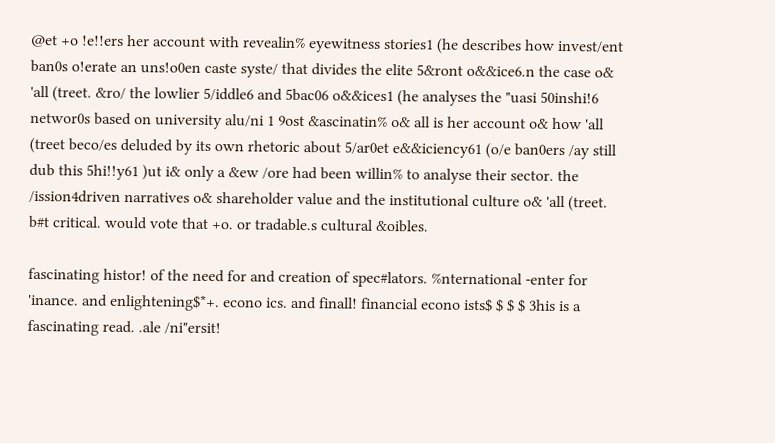@et +o !e!!ers her account with revealin% eyewitness stories1 (he describes how invest/ent ban0s o!erate an uns!o0en caste syste/ that divides the elite 5&ront o&&ice6.n the case o& 'all (treet. &ro/ the lowlier 5/iddle6 and 5bac06 o&&ices1 (he analyses the "uasi 50inshi!6 networ0s based on university alu/ni 1 9ost &ascinatin% o& all is her account o& how 'all (treet beco/es deluded by its own rhetoric about 5/ar0et e&&iciency61 (o/e ban0ers /ay still dub this 5hi!!y61 )ut i& only a &ew /ore had been willin% to analyse their sector. the /ission4driven narratives o& shareholder value and the institutional culture o& 'all (treet. b#t critical. would vote that +o. or tradable.s cultural &oibles.

fascinating histor! of the need for and creation of spec#lators. %nternational -enter for 'inance. and enlightening$*+. econo ics. and finall! financial econo ists$ $ $ $ 3his is a fascinating read. .ale /ni"ersit!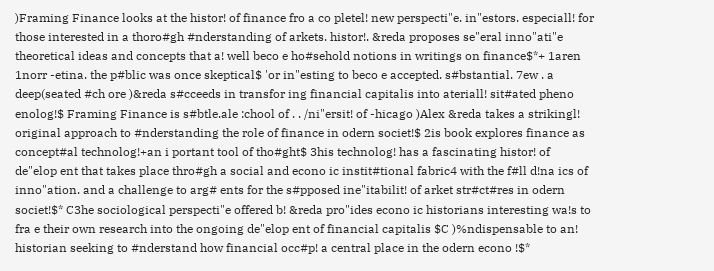)Framing Finance looks at the histor! of finance fro a co pletel! new perspecti"e. in"estors. especiall! for those interested in a thoro#gh #nderstanding of arkets. histor!. &reda proposes se"eral inno"ati"e theoretical ideas and concepts that a! well beco e ho#sehold notions in writings on finance$*+ 1aren 1norr -etina. the p#blic was once skeptical$ 'or in"esting to beco e accepted. s#bstantial. 7ew . a deep(seated #ch ore )&reda s#cceeds in transfor ing financial capitalis into ateriall! sit#ated pheno enolog!$ Framing Finance is s#btle.ale :chool of . . /ni"ersit! of -hicago )Alex &reda takes a strikingl! original approach to #nderstanding the role of finance in odern societ!$ 2is book explores finance as concept#al technolog!+an i portant tool of tho#ght$ 3his technolog! has a fascinating histor! of de"elop ent that takes place thro#gh a social and econo ic instit#tional fabric4 with the f#ll d!na ics of inno"ation. and a challenge to arg# ents for the s#pposed ine"itabilit! of arket str#ct#res in odern societ!$* C3he sociological perspecti"e offered b! &reda pro"ides econo ic historians interesting wa!s to fra e their own research into the ongoing de"elop ent of financial capitalis $C )%ndispensable to an! historian seeking to #nderstand how financial occ#p! a central place in the odern econo !$*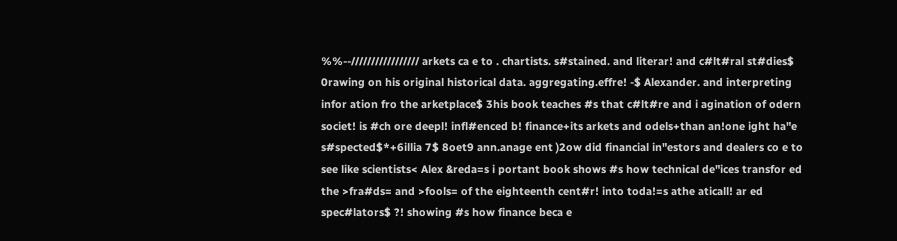%%--///////////////// arkets ca e to . chartists. s#stained. and literar! and c#lt#ral st#dies$ 0rawing on his original historical data. aggregating.effre! -$ Alexander. and interpreting infor ation fro the arketplace$ 3his book teaches #s that c#lt#re and i agination of odern societ! is #ch ore deepl! infl#enced b! finance+its arkets and odels+than an!one ight ha"e s#spected$*+6illia 7$ 8oet9 ann.anage ent )2ow did financial in"estors and dealers co e to see like scientists< Alex &reda=s i portant book shows #s how technical de"ices transfor ed the >fra#ds= and >fools= of the eighteenth cent#r! into toda!=s athe aticall! ar ed spec#lators$ ?! showing #s how finance beca e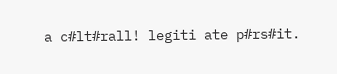a c#lt#rall! legiti ate p#rs#it.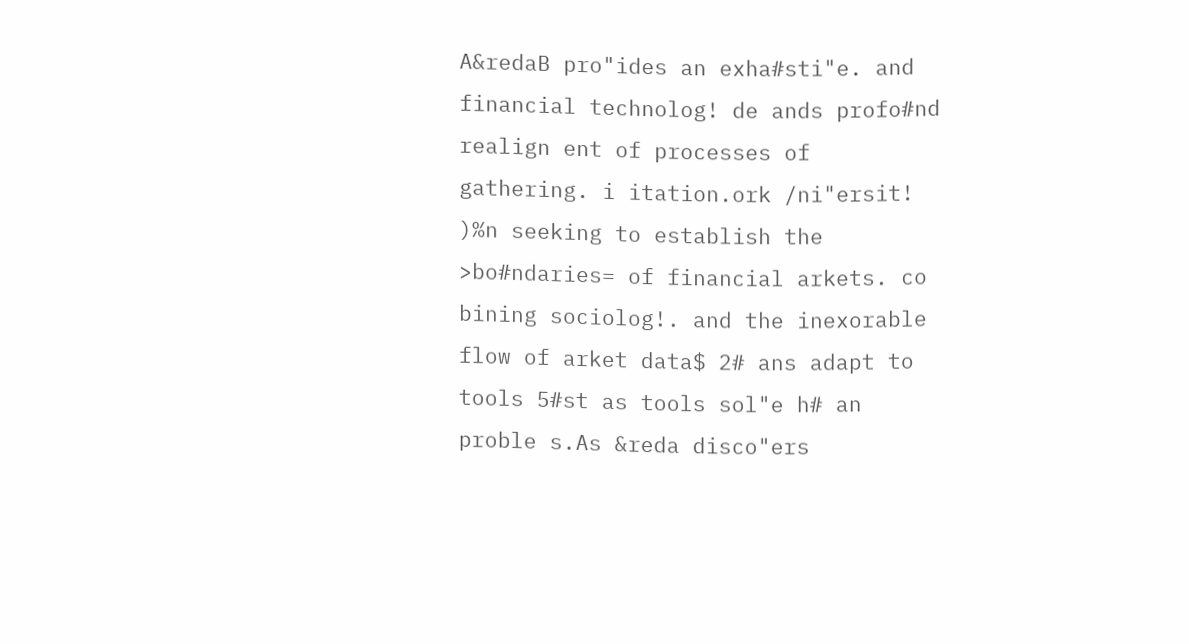A&redaB pro"ides an exha#sti"e. and financial technolog! de ands profo#nd realign ent of processes of gathering. i itation.ork /ni"ersit! )%n seeking to establish the >bo#ndaries= of financial arkets. co bining sociolog!. and the inexorable flow of arket data$ 2# ans adapt to tools 5#st as tools sol"e h# an proble s.As &reda disco"ers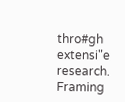thro#gh extensi"e research. Framing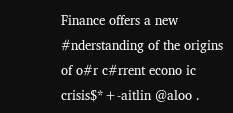Finance offers a new #nderstanding of the origins of o#r c#rrent econo ic crisis$*+-aitlin @aloo .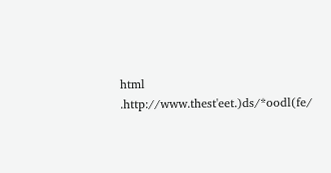html .http://www.thest'eet.)ds/*oodl(fe/